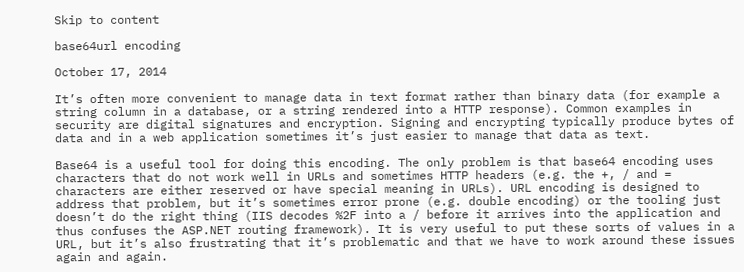Skip to content

base64url encoding

October 17, 2014

It’s often more convenient to manage data in text format rather than binary data (for example a string column in a database, or a string rendered into a HTTP response). Common examples in security are digital signatures and encryption. Signing and encrypting typically produce bytes of data and in a web application sometimes it’s just easier to manage that data as text.

Base64 is a useful tool for doing this encoding. The only problem is that base64 encoding uses characters that do not work well in URLs and sometimes HTTP headers (e.g. the +, / and = characters are either reserved or have special meaning in URLs). URL encoding is designed to address that problem, but it’s sometimes error prone (e.g. double encoding) or the tooling just doesn’t do the right thing (IIS decodes %2F into a / before it arrives into the application and thus confuses the ASP.NET routing framework). It is very useful to put these sorts of values in a URL, but it’s also frustrating that it’s problematic and that we have to work around these issues again and again.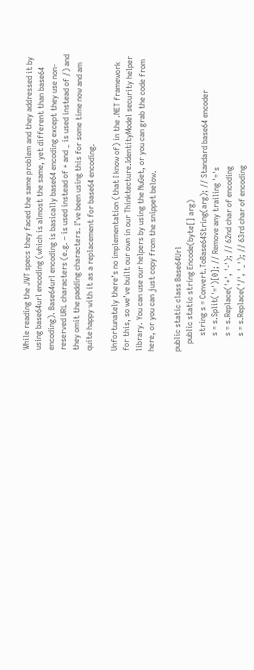While reading the JWT specs they faced the same problem and they addressed it by using base64url encoding (which is almost the same, yet different than base64 encoding). Base64url encoding is basically base64 encoding except they use non-reserved URL characters (e.g. – is used instead of + and _ is used instead of /) and they omit the padding characters. I’ve been using this for some time now and am quite happy with it as a replacement for base64 encoding.

Unfortunately there’s no implementation (that I know of) in the .NET framework for this, so we’ve built our own in our Thinktecture.IdentityModel security helper library. You can use our helpers by using the NuGet, or you can grab the code from here, or you can just copy from the snippet below.

public static class Base64Url
    public static string Encode(byte[] arg)
        string s = Convert.ToBase64String(arg); // Standard base64 encoder
        s = s.Split('=')[0]; // Remove any trailing '='s
        s = s.Replace('+', '-'); // 62nd char of encoding
        s = s.Replace('/', '_'); // 63rd char of encoding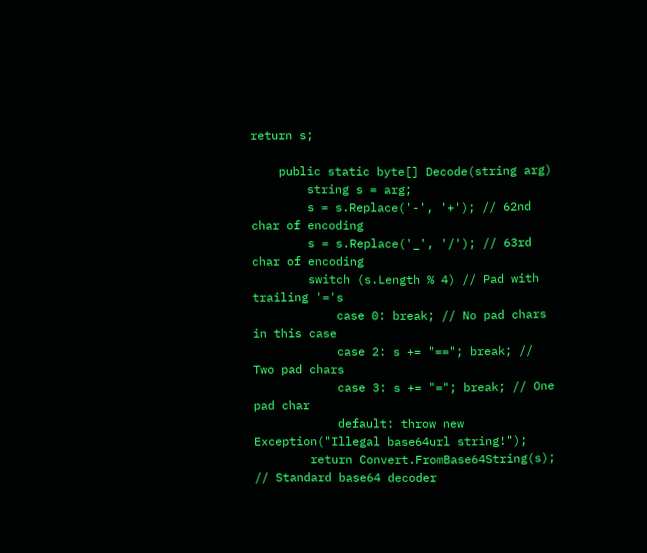return s;

    public static byte[] Decode(string arg)
        string s = arg;
        s = s.Replace('-', '+'); // 62nd char of encoding
        s = s.Replace('_', '/'); // 63rd char of encoding
        switch (s.Length % 4) // Pad with trailing '='s
            case 0: break; // No pad chars in this case
            case 2: s += "=="; break; // Two pad chars
            case 3: s += "="; break; // One pad char
            default: throw new Exception("Illegal base64url string!");
        return Convert.FromBase64String(s); // Standard base64 decoder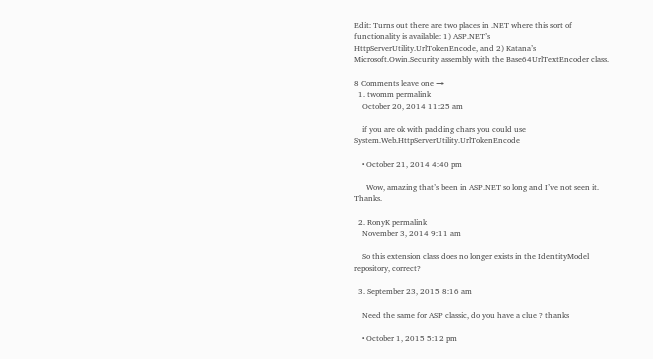Edit: Turns out there are two places in .NET where this sort of functionality is available: 1) ASP.NET’s HttpServerUtility.UrlTokenEncode, and 2) Katana’s Microsoft.Owin.Security assembly with the Base64UrlTextEncoder class.

8 Comments leave one →
  1. twomm permalink
    October 20, 2014 11:25 am

    if you are ok with padding chars you could use System.Web.HttpServerUtility.UrlTokenEncode

    • October 21, 2014 4:40 pm

      Wow, amazing that’s been in ASP.NET so long and I’ve not seen it. Thanks.

  2. RonyK permalink
    November 3, 2014 9:11 am

    So this extension class does no longer exists in the IdentityModel repository, correct?

  3. September 23, 2015 8:16 am

    Need the same for ASP classic, do you have a clue ? thanks

    • October 1, 2015 5:12 pm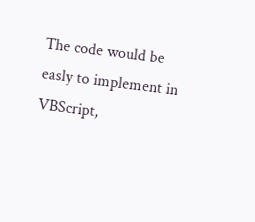The code would be easly to implement in VBScript,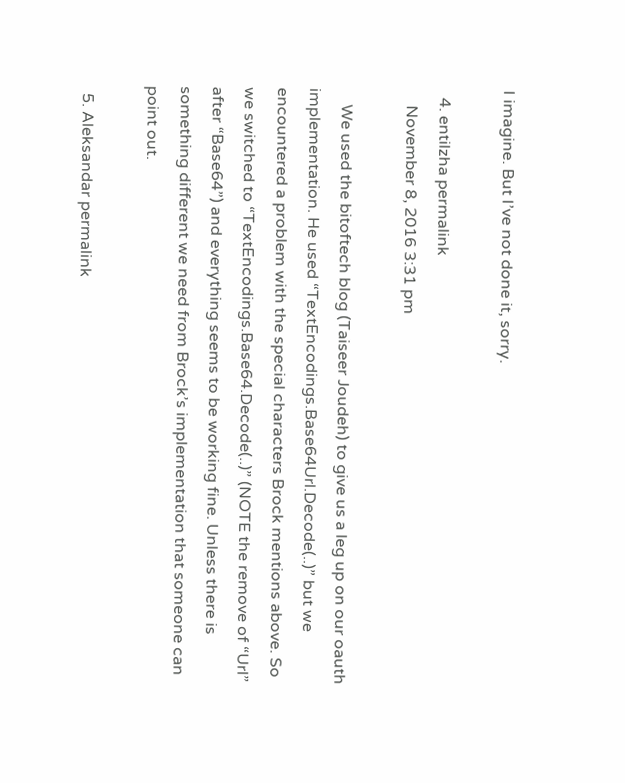I imagine. But I’ve not done it, sorry.

  4. entilzha permalink
    November 8, 2016 3:31 pm

    We used the bitoftech blog (Taiseer Joudeh) to give us a leg up on our oauth implementation. He used “TextEncodings.Base64Url.Decode(..)” but we encountered a problem with the special characters Brock mentions above. So we switched to “TextEncodings.Base64.Decode(..)” (NOTE the remove of “Url” after “Base64”) and everything seems to be working fine. Unless there is something different we need from Brock’s implementation that someone can point out.

  5. Aleksandar permalink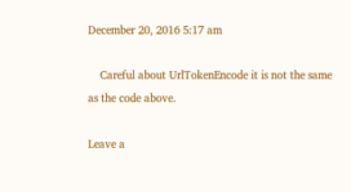December 20, 2016 5:17 am

    Careful about UrlTokenEncode it is not the same as the code above.

Leave a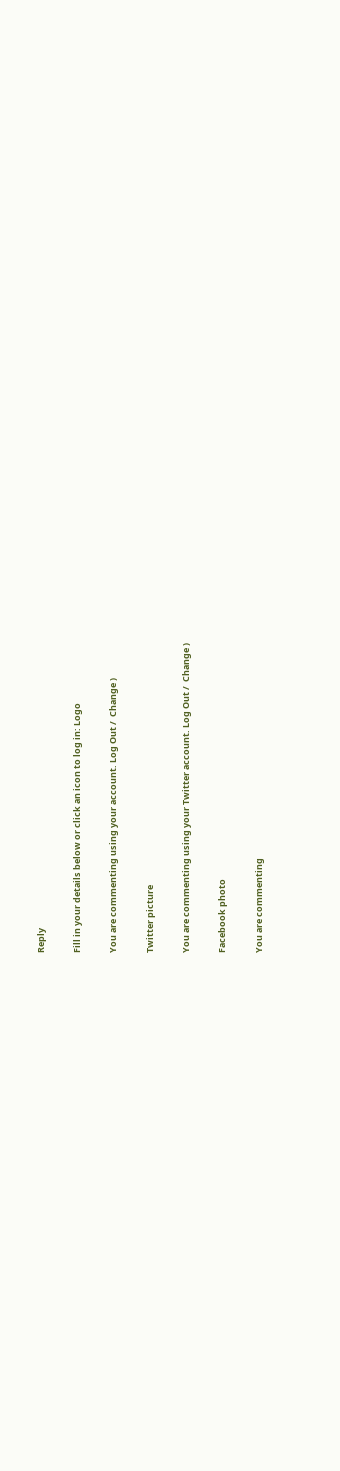Reply

Fill in your details below or click an icon to log in: Logo

You are commenting using your account. Log Out /  Change )

Twitter picture

You are commenting using your Twitter account. Log Out /  Change )

Facebook photo

You are commenting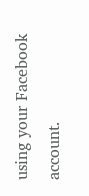using your Facebook account.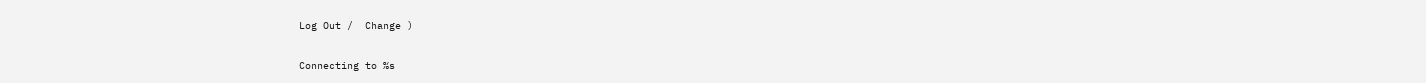Log Out /  Change )

Connecting to %s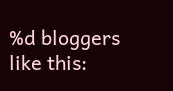%d bloggers like this: